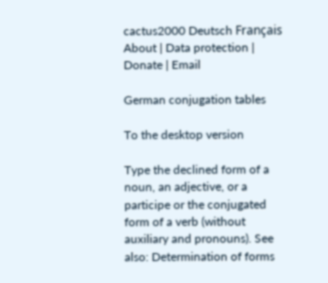cactus2000 Deutsch Français
About | Data protection | Donate | Email

German conjugation tables

To the desktop version

Type the declined form of a noun, an adjective, or a participe or the conjugated form of a verb (without auxiliary and pronouns). See also: Determination of forms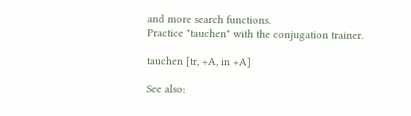and more search functions.
Practice "tauchen" with the conjugation trainer.

tauchen [tr, +A, in +A]

See also: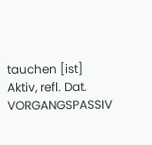tauchen [ist]
Aktiv, refl. Dat. VORGANGSPASSIV